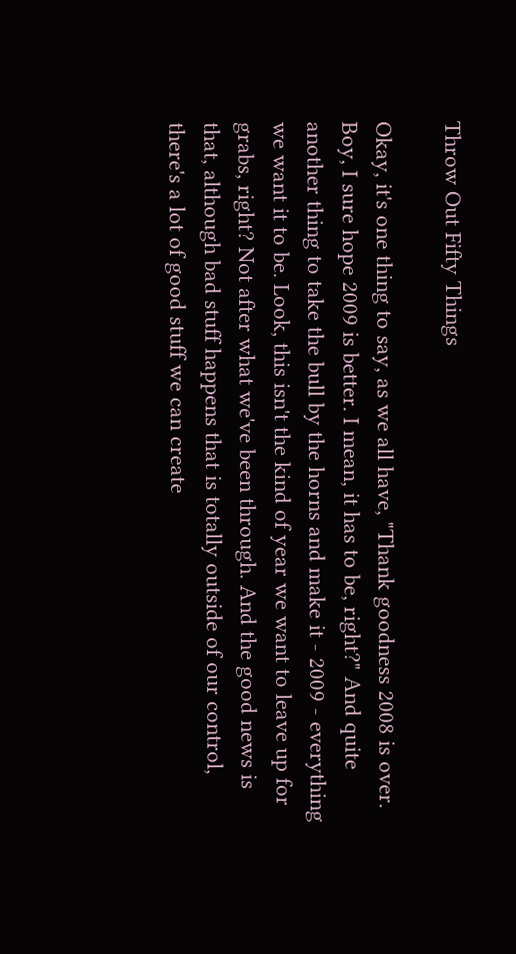Throw Out Fifty Things

Okay, it's one thing to say, as we all have, "Thank goodness 2008 is over. Boy, I sure hope 2009 is better. I mean, it has to be, right?" And quite another thing to take the bull by the horns and make it - 2009 - everything we want it to be. Look, this isn't the kind of year we want to leave up for grabs, right? Not after what we've been through. And the good news is that, although bad stuff happens that is totally outside of our control, there's a lot of good stuff we can create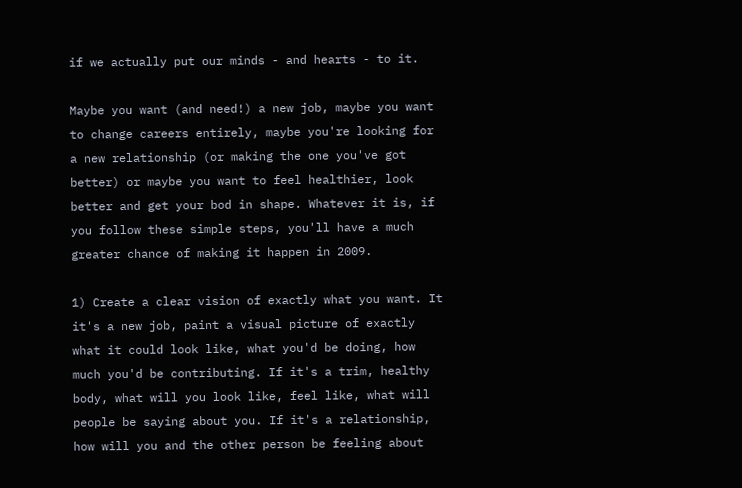if we actually put our minds - and hearts - to it.

Maybe you want (and need!) a new job, maybe you want to change careers entirely, maybe you're looking for a new relationship (or making the one you've got better) or maybe you want to feel healthier, look better and get your bod in shape. Whatever it is, if you follow these simple steps, you'll have a much greater chance of making it happen in 2009.

1) Create a clear vision of exactly what you want. It it's a new job, paint a visual picture of exactly what it could look like, what you'd be doing, how much you'd be contributing. If it's a trim, healthy body, what will you look like, feel like, what will people be saying about you. If it's a relationship, how will you and the other person be feeling about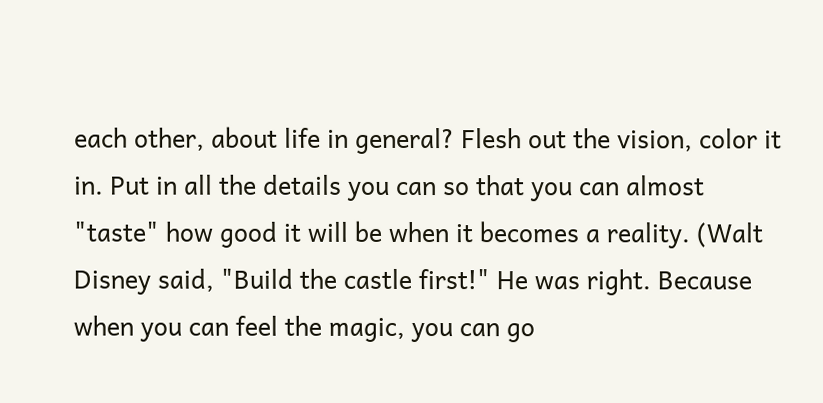each other, about life in general? Flesh out the vision, color it in. Put in all the details you can so that you can almost "taste" how good it will be when it becomes a reality. (Walt Disney said, "Build the castle first!" He was right. Because when you can feel the magic, you can go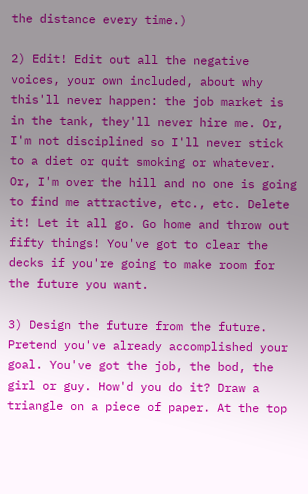the distance every time.)

2) Edit! Edit out all the negative voices, your own included, about why this'll never happen: the job market is in the tank, they'll never hire me. Or, I'm not disciplined so I'll never stick to a diet or quit smoking or whatever. Or, I'm over the hill and no one is going to find me attractive, etc., etc. Delete it! Let it all go. Go home and throw out fifty things! You've got to clear the decks if you're going to make room for the future you want.

3) Design the future from the future. Pretend you've already accomplished your goal. You've got the job, the bod, the girl or guy. How'd you do it? Draw a triangle on a piece of paper. At the top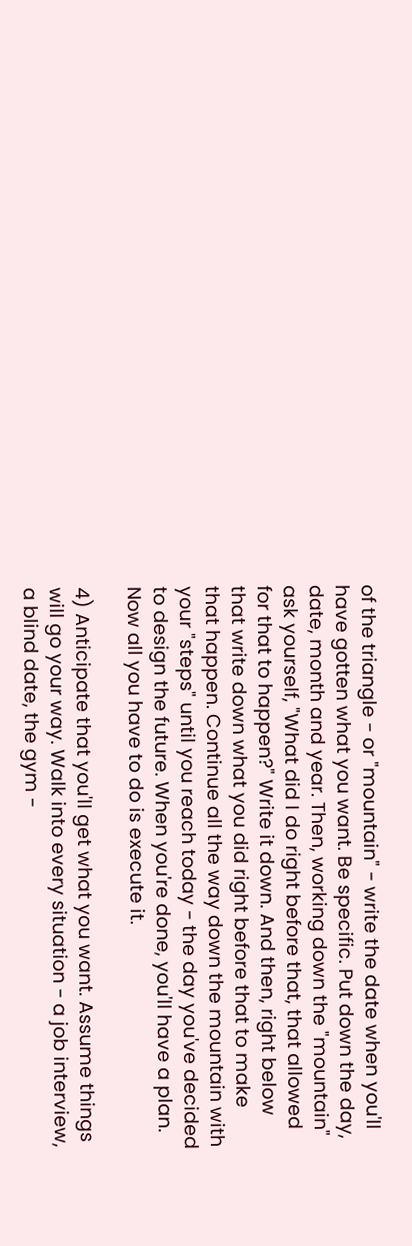of the triangle - or "mountain" - write the date when you'll have gotten what you want. Be specific. Put down the day, date, month and year. Then, working down the "mountain" ask yourself, "What did I do right before that, that allowed for that to happen?" Write it down. And then, right below that write down what you did right before that to make that happen. Continue all the way down the mountain with your "steps" until you reach today - the day you've decided to design the future. When you're done, you'll have a plan. Now all you have to do is execute it.

4) Anticipate that you'll get what you want. Assume things will go your way. Walk into every situation - a job interview, a blind date, the gym -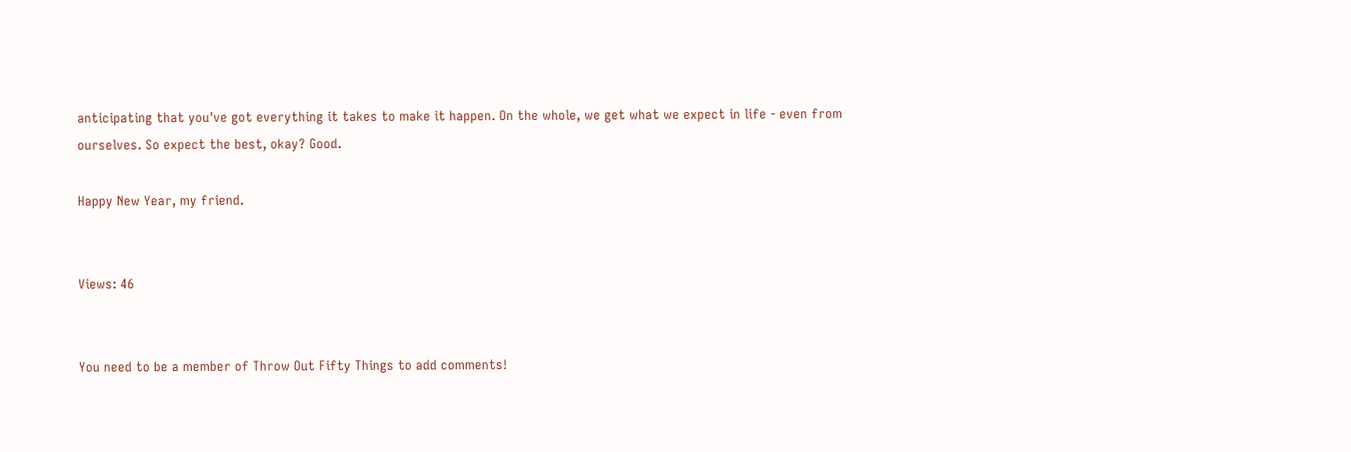anticipating that you've got everything it takes to make it happen. On the whole, we get what we expect in life - even from ourselves. So expect the best, okay? Good.

Happy New Year, my friend.


Views: 46


You need to be a member of Throw Out Fifty Things to add comments!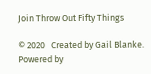Join Throw Out Fifty Things

© 2020   Created by Gail Blanke.   Powered by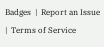Badges  |  Report an Issue  |  Terms of Service